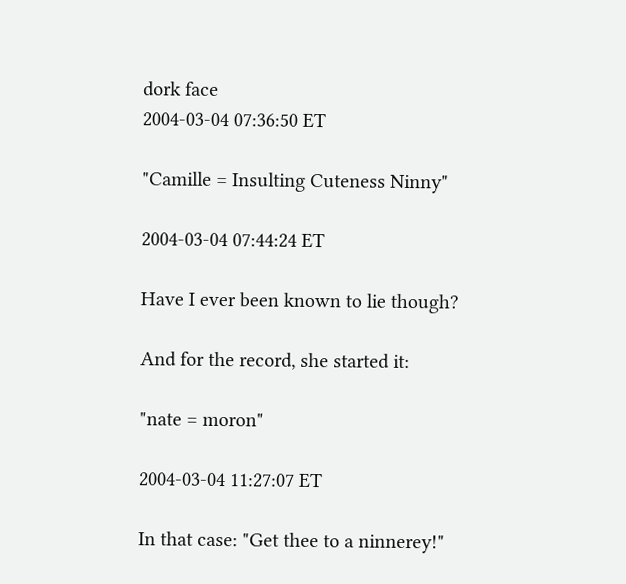dork face
2004-03-04 07:36:50 ET

"Camille = Insulting Cuteness Ninny"

2004-03-04 07:44:24 ET

Have I ever been known to lie though?

And for the record, she started it:

"nate = moron"

2004-03-04 11:27:07 ET

In that case: "Get thee to a ninnerey!"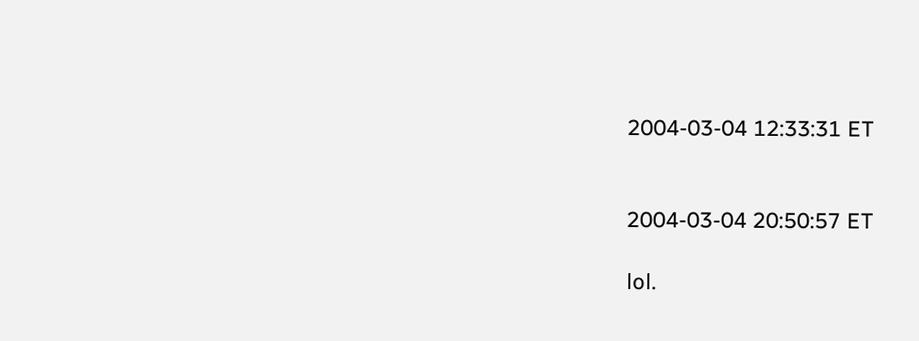2004-03-04 12:33:31 ET


2004-03-04 20:50:57 ET

lol.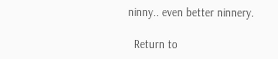ninny.. even better ninnery.

  Return to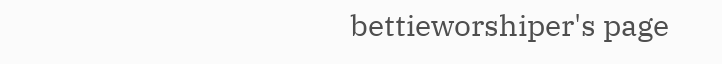bettieworshiper's page